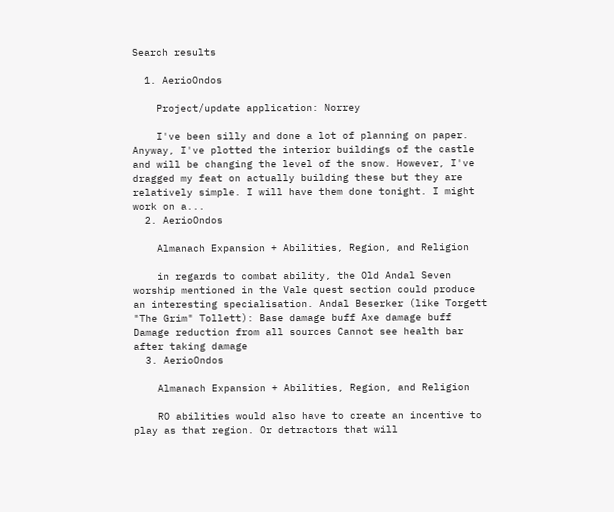Search results

  1. AerioOndos

    Project/update application: Norrey

    I've been silly and done a lot of planning on paper. Anyway, I've plotted the interior buildings of the castle and will be changing the level of the snow. However, I've dragged my feat on actually building these but they are relatively simple. I will have them done tonight. I might work on a...
  2. AerioOndos

    Almanach Expansion + Abilities, Region, and Religion

    in regards to combat ability, the Old Andal Seven worship mentioned in the Vale quest section could produce an interesting specialisation. Andal Beserker (like Torgett "The Grim" Tollett): Base damage buff Axe damage buff Damage reduction from all sources Cannot see health bar after taking damage
  3. AerioOndos

    Almanach Expansion + Abilities, Region, and Religion

    RO abilities would also have to create an incentive to play as that region. Or detractors that will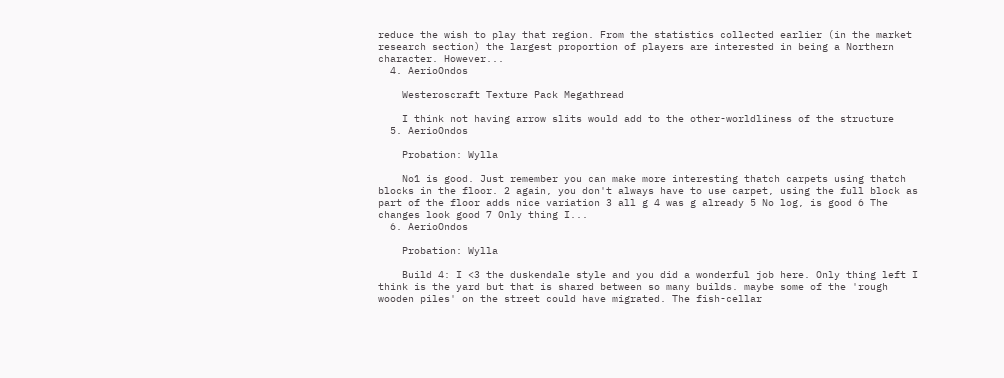reduce the wish to play that region. From the statistics collected earlier (in the market research section) the largest proportion of players are interested in being a Northern character. However...
  4. AerioOndos

    Westeroscraft Texture Pack Megathread

    I think not having arrow slits would add to the other-worldliness of the structure
  5. AerioOndos

    Probation: Wylla

    No1 is good. Just remember you can make more interesting thatch carpets using thatch blocks in the floor. 2 again, you don't always have to use carpet, using the full block as part of the floor adds nice variation 3 all g 4 was g already 5 No log, is good 6 The changes look good 7 Only thing I...
  6. AerioOndos

    Probation: Wylla

    Build 4: I <3 the duskendale style and you did a wonderful job here. Only thing left I think is the yard but that is shared between so many builds. maybe some of the 'rough wooden piles' on the street could have migrated. The fish-cellar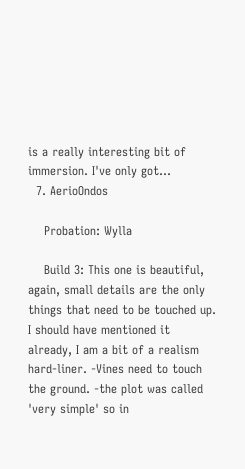is a really interesting bit of immersion. I've only got...
  7. AerioOndos

    Probation: Wylla

    Build 3: This one is beautiful, again, small details are the only things that need to be touched up. I should have mentioned it already, I am a bit of a realism hard-liner. -Vines need to touch the ground. -the plot was called 'very simple' so in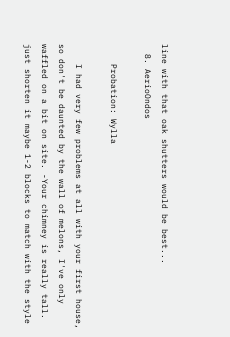line with that oak shutters would be best...
  8. AerioOndos

    Probation: Wylla

    I had very few problems at all with your first house, so don't be daunted by the wall of melons, I've only waffled on a bit on site. -Your chimney is really tall. just shorten it maybe 1-2 blocks to match with the style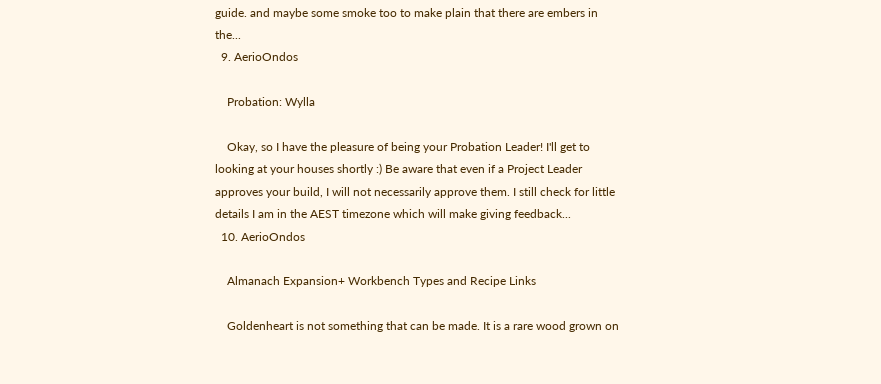guide. and maybe some smoke too to make plain that there are embers in the...
  9. AerioOndos

    Probation: Wylla

    Okay, so I have the pleasure of being your Probation Leader! I'll get to looking at your houses shortly :) Be aware that even if a Project Leader approves your build, I will not necessarily approve them. I still check for little details I am in the AEST timezone which will make giving feedback...
  10. AerioOndos

    Almanach Expansion+ Workbench Types and Recipe Links

    Goldenheart is not something that can be made. It is a rare wood grown on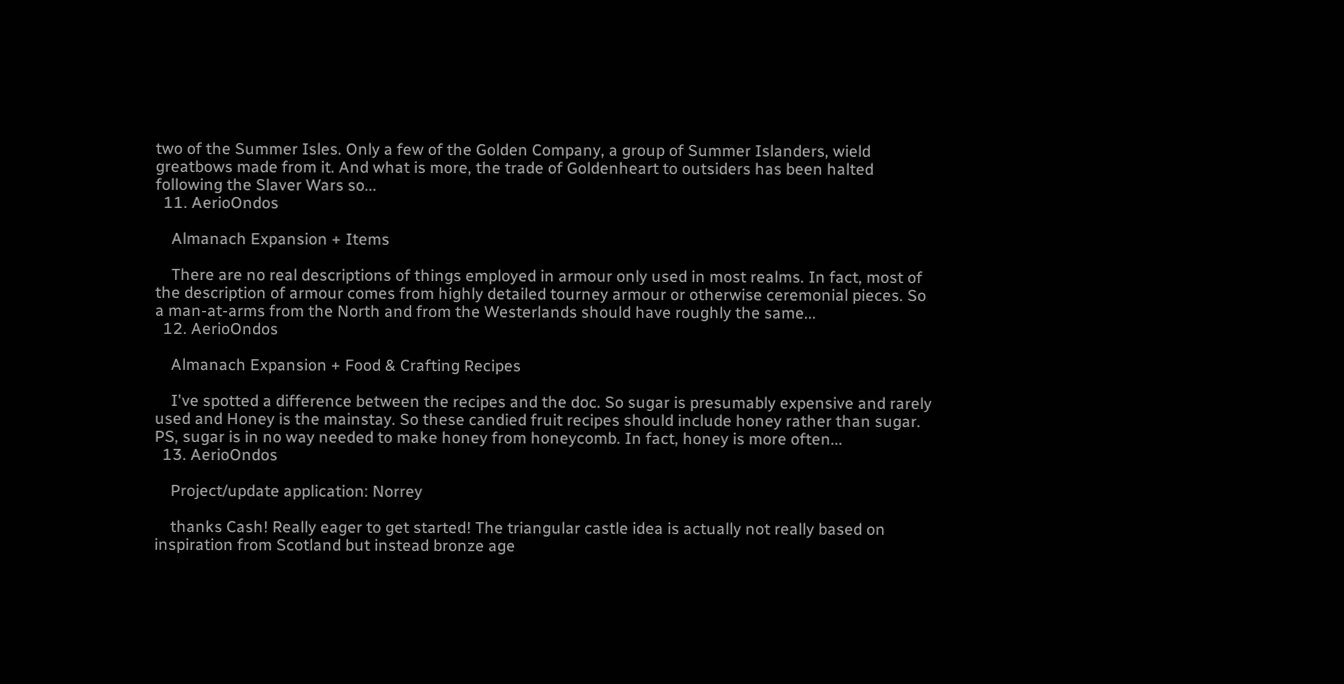two of the Summer Isles. Only a few of the Golden Company, a group of Summer Islanders, wield greatbows made from it. And what is more, the trade of Goldenheart to outsiders has been halted following the Slaver Wars so...
  11. AerioOndos

    Almanach Expansion + Items

    There are no real descriptions of things employed in armour only used in most realms. In fact, most of the description of armour comes from highly detailed tourney armour or otherwise ceremonial pieces. So a man-at-arms from the North and from the Westerlands should have roughly the same...
  12. AerioOndos

    Almanach Expansion + Food & Crafting Recipes

    I've spotted a difference between the recipes and the doc. So sugar is presumably expensive and rarely used and Honey is the mainstay. So these candied fruit recipes should include honey rather than sugar. PS, sugar is in no way needed to make honey from honeycomb. In fact, honey is more often...
  13. AerioOndos

    Project/update application: Norrey

    thanks Cash! Really eager to get started! The triangular castle idea is actually not really based on inspiration from Scotland but instead bronze age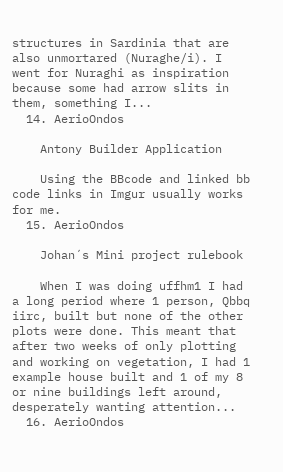structures in Sardinia that are also unmortared (Nuraghe/i). I went for Nuraghi as inspiration because some had arrow slits in them, something I...
  14. AerioOndos

    Antony Builder Application

    Using the BBcode and linked bb code links in Imgur usually works for me.
  15. AerioOndos

    Johan´s Mini project rulebook

    When I was doing uffhm1 I had a long period where 1 person, Qbbq iirc, built but none of the other plots were done. This meant that after two weeks of only plotting and working on vegetation, I had 1 example house built and 1 of my 8 or nine buildings left around, desperately wanting attention...
  16. AerioOndos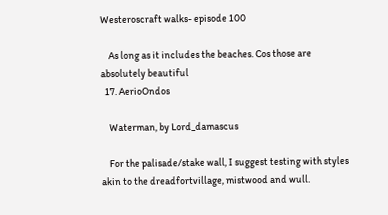Westeroscraft walks- episode 100

    As long as it includes the beaches. Cos those are absolutely beautiful
  17. AerioOndos

    Waterman, by Lord_damascus

    For the palisade/stake wall, I suggest testing with styles akin to the dreadfortvillage, mistwood and wull.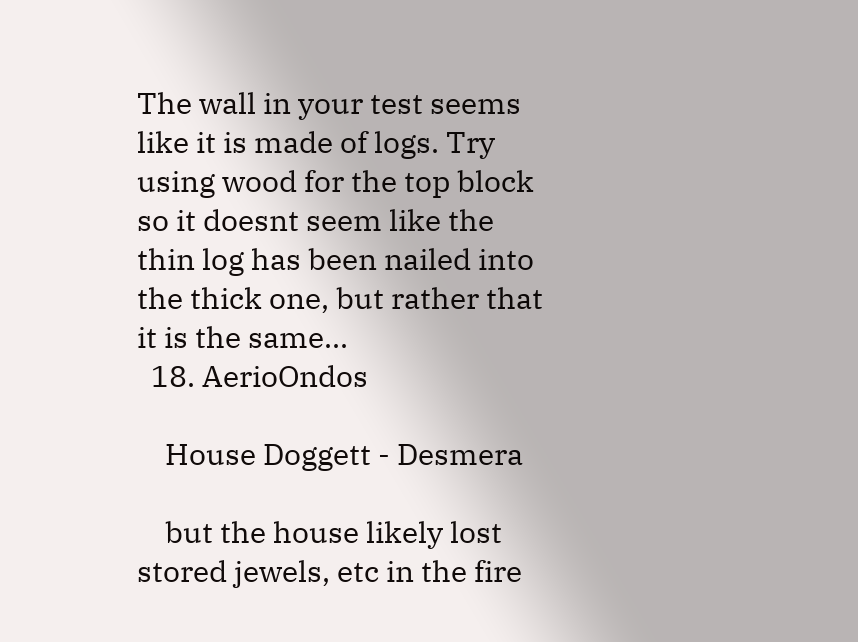The wall in your test seems like it is made of logs. Try using wood for the top block so it doesnt seem like the thin log has been nailed into the thick one, but rather that it is the same...
  18. AerioOndos

    House Doggett - Desmera

    but the house likely lost stored jewels, etc in the fire